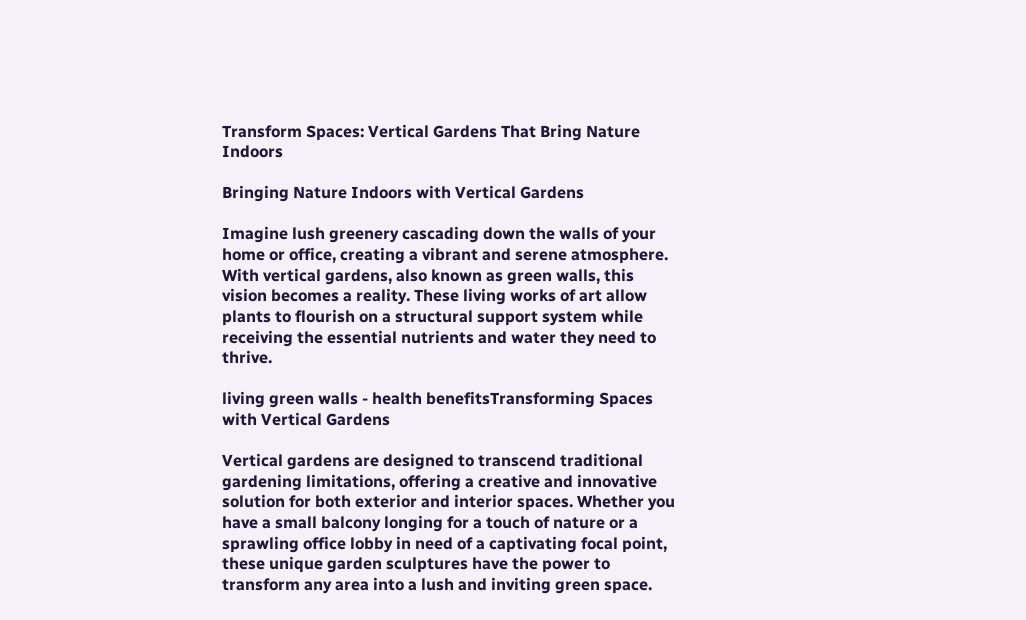Transform Spaces: Vertical Gardens That Bring Nature Indoors

Bringing Nature Indoors with Vertical Gardens

Imagine lush greenery cascading down the walls of your home or office, creating a vibrant and serene atmosphere. With vertical gardens, also known as green walls, this vision becomes a reality. These living works of art allow plants to flourish on a structural support system while receiving the essential nutrients and water they need to thrive.

living green walls - health benefitsTransforming Spaces with Vertical Gardens

Vertical gardens are designed to transcend traditional gardening limitations, offering a creative and innovative solution for both exterior and interior spaces. Whether you have a small balcony longing for a touch of nature or a sprawling office lobby in need of a captivating focal point, these unique garden sculptures have the power to transform any area into a lush and inviting green space.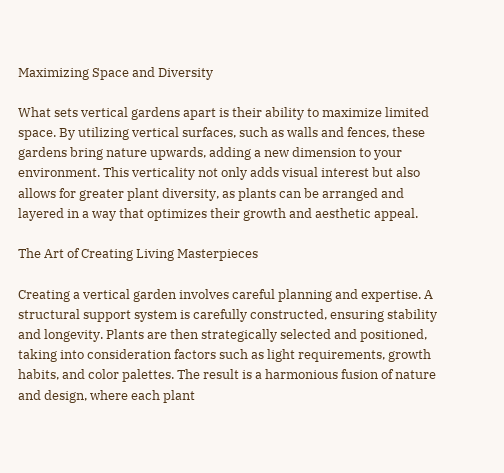Maximizing Space and Diversity

What sets vertical gardens apart is their ability to maximize limited space. By utilizing vertical surfaces, such as walls and fences, these gardens bring nature upwards, adding a new dimension to your environment. This verticality not only adds visual interest but also allows for greater plant diversity, as plants can be arranged and layered in a way that optimizes their growth and aesthetic appeal.

The Art of Creating Living Masterpieces

Creating a vertical garden involves careful planning and expertise. A structural support system is carefully constructed, ensuring stability and longevity. Plants are then strategically selected and positioned, taking into consideration factors such as light requirements, growth habits, and color palettes. The result is a harmonious fusion of nature and design, where each plant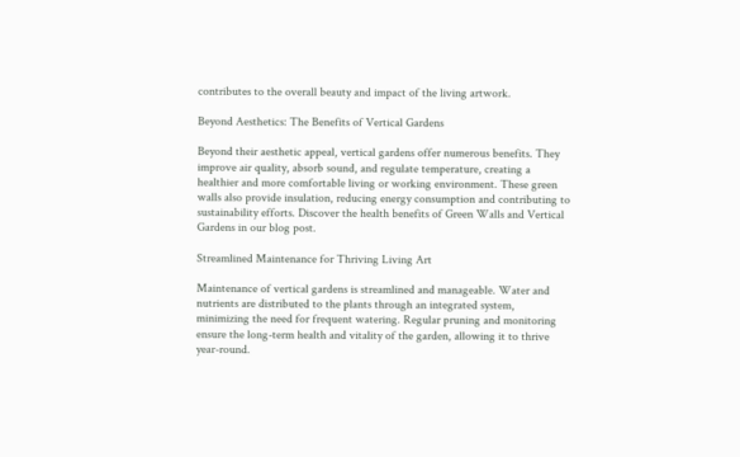contributes to the overall beauty and impact of the living artwork.

Beyond Aesthetics: The Benefits of Vertical Gardens

Beyond their aesthetic appeal, vertical gardens offer numerous benefits. They improve air quality, absorb sound, and regulate temperature, creating a healthier and more comfortable living or working environment. These green walls also provide insulation, reducing energy consumption and contributing to sustainability efforts. Discover the health benefits of Green Walls and Vertical Gardens in our blog post.

Streamlined Maintenance for Thriving Living Art

Maintenance of vertical gardens is streamlined and manageable. Water and nutrients are distributed to the plants through an integrated system, minimizing the need for frequent watering. Regular pruning and monitoring ensure the long-term health and vitality of the garden, allowing it to thrive year-round.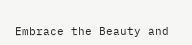Embrace the Beauty and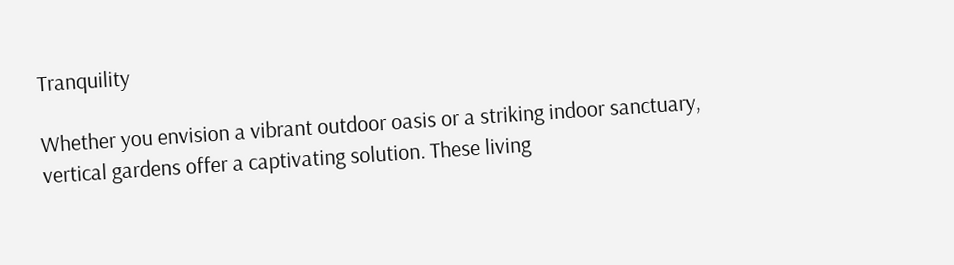Tranquility

Whether you envision a vibrant outdoor oasis or a striking indoor sanctuary, vertical gardens offer a captivating solution. These living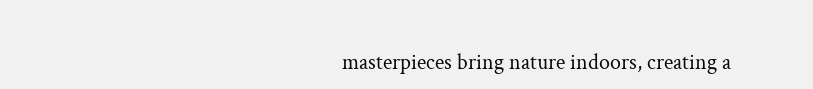masterpieces bring nature indoors, creating a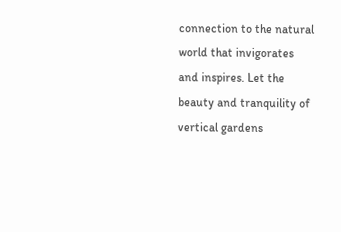connection to the natural world that invigorates and inspires. Let the beauty and tranquility of vertical gardens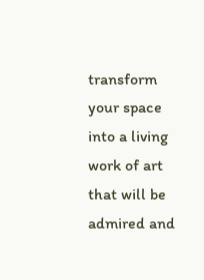transform your space into a living work of art that will be admired and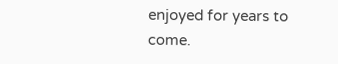enjoyed for years to come.